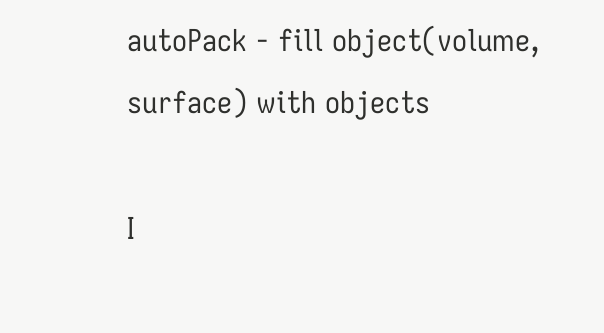autoPack - fill object(volume, surface) with objects

I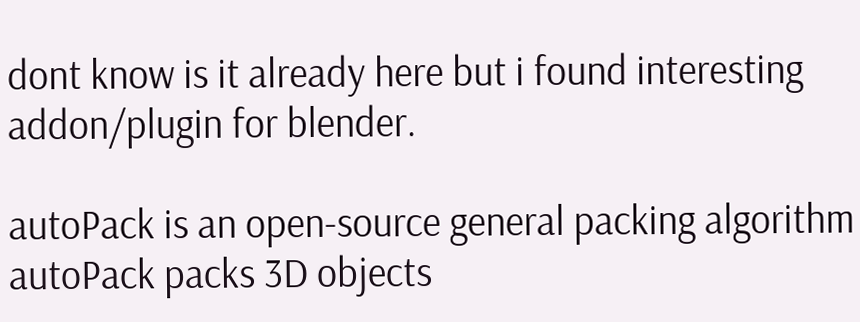dont know is it already here but i found interesting addon/plugin for blender.

autoPack is an open-source general packing algorithm
autoPack packs 3D objects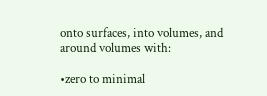onto surfaces, into volumes, and around volumes with:

•zero to minimal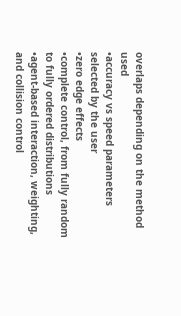overlaps depending on the method used
•accuracy vs speed parameters selected by the user
•zero edge effects
•complete control, from fully random to fully ordered distributions
•agent-based interaction, weighting, and collision control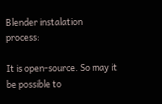Blender instalation process:

It is open-source. So may it be possible to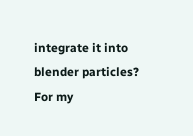integrate it into blender particles? For my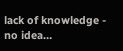lack of knowledge - no idea…